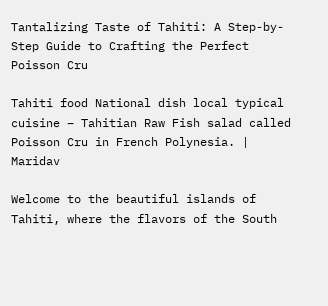Tantalizing Taste of Tahiti: A Step-by-Step Guide to Crafting the Perfect Poisson Cru

Tahiti food National dish local typical cuisine – Tahitian Raw Fish salad called Poisson Cru in French Polynesia. | Maridav

Welcome to the beautiful islands of Tahiti, where the flavors of the South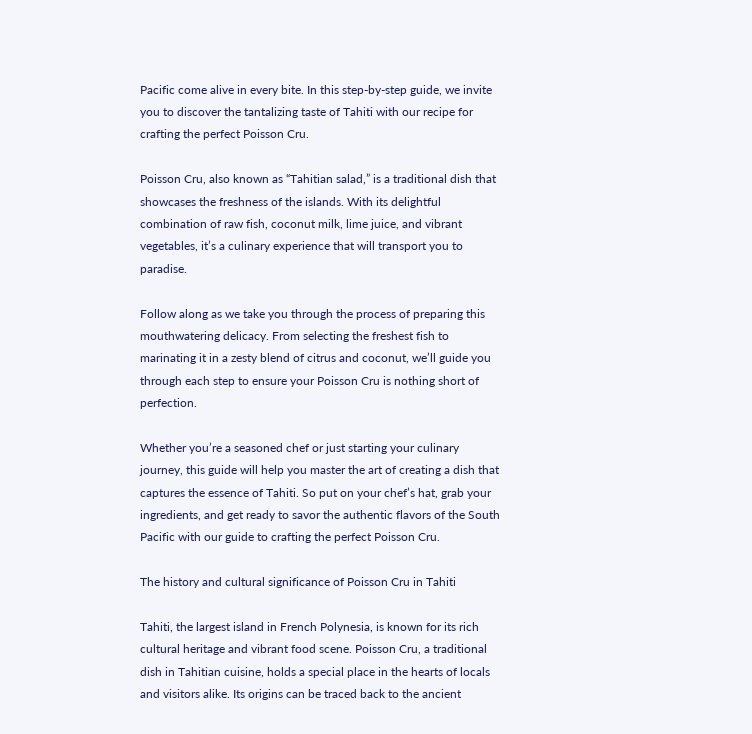Pacific come alive in every bite. In this step-by-step guide, we invite you to discover the tantalizing taste of Tahiti with our recipe for crafting the perfect Poisson Cru.

Poisson Cru, also known as “Tahitian salad,” is a traditional dish that showcases the freshness of the islands. With its delightful combination of raw fish, coconut milk, lime juice, and vibrant vegetables, it’s a culinary experience that will transport you to paradise.

Follow along as we take you through the process of preparing this mouthwatering delicacy. From selecting the freshest fish to marinating it in a zesty blend of citrus and coconut, we’ll guide you through each step to ensure your Poisson Cru is nothing short of perfection.

Whether you’re a seasoned chef or just starting your culinary journey, this guide will help you master the art of creating a dish that captures the essence of Tahiti. So put on your chef’s hat, grab your ingredients, and get ready to savor the authentic flavors of the South Pacific with our guide to crafting the perfect Poisson Cru.

The history and cultural significance of Poisson Cru in Tahiti

Tahiti, the largest island in French Polynesia, is known for its rich cultural heritage and vibrant food scene. Poisson Cru, a traditional dish in Tahitian cuisine, holds a special place in the hearts of locals and visitors alike. Its origins can be traced back to the ancient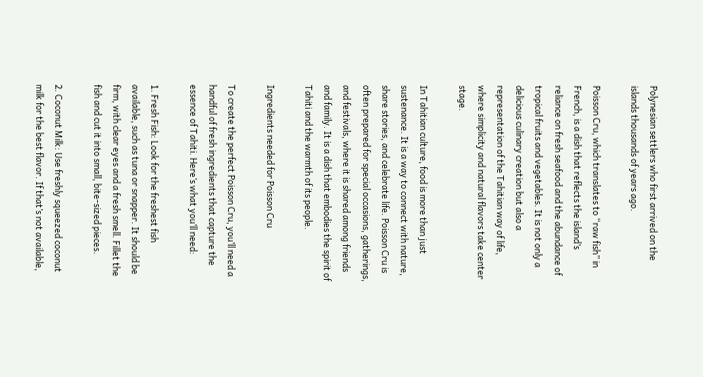Polynesian settlers who first arrived on the islands thousands of years ago.

Poisson Cru, which translates to “raw fish” in French, is a dish that reflects the island’s reliance on fresh seafood and the abundance of tropical fruits and vegetables. It is not only a delicious culinary creation but also a representation of the Tahitian way of life, where simplicity and natural flavors take center stage.

In Tahitian culture, food is more than just sustenance. It is a way to connect with nature, share stories, and celebrate life. Poisson Cru is often prepared for special occasions, gatherings, and festivals, where it is shared among friends and family. It is a dish that embodies the spirit of Tahiti and the warmth of its people.

Ingredients needed for Poisson Cru

To create the perfect Poisson Cru, you’ll need a handful of fresh ingredients that capture the essence of Tahiti. Here’s what you’ll need:

1. Fresh Fish: Look for the freshest fish available, such as tuna or snapper. It should be firm, with clear eyes and a fresh smell. Fillet the fish and cut it into small, bite-sized pieces.

2. Coconut Milk: Use freshly squeezed coconut milk for the best flavor. If that’s not available,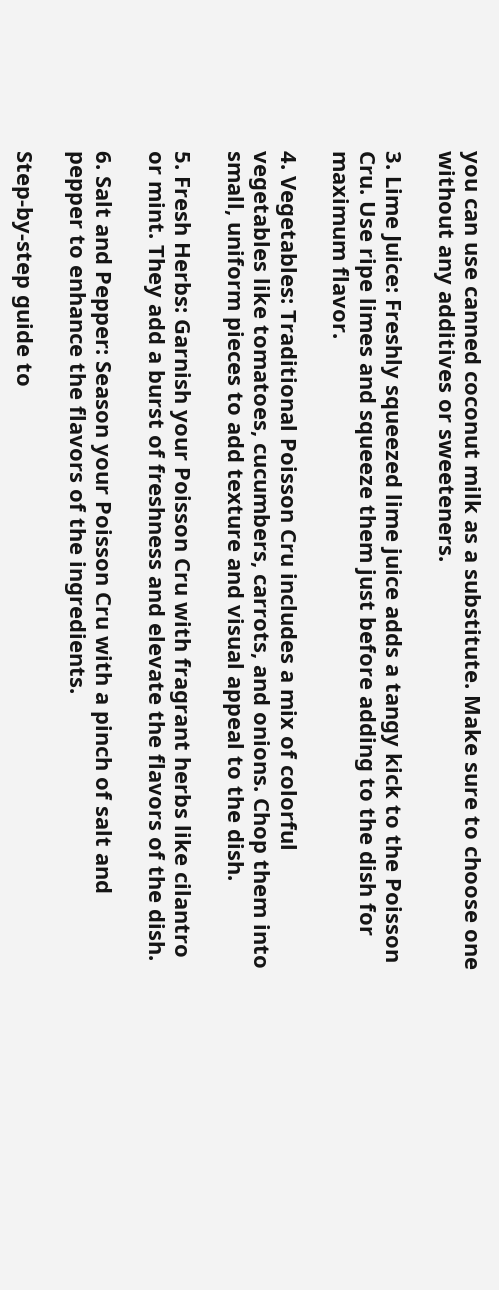you can use canned coconut milk as a substitute. Make sure to choose one without any additives or sweeteners.

3. Lime Juice: Freshly squeezed lime juice adds a tangy kick to the Poisson Cru. Use ripe limes and squeeze them just before adding to the dish for maximum flavor.

4. Vegetables: Traditional Poisson Cru includes a mix of colorful vegetables like tomatoes, cucumbers, carrots, and onions. Chop them into small, uniform pieces to add texture and visual appeal to the dish.

5. Fresh Herbs: Garnish your Poisson Cru with fragrant herbs like cilantro or mint. They add a burst of freshness and elevate the flavors of the dish.

6. Salt and Pepper: Season your Poisson Cru with a pinch of salt and pepper to enhance the flavors of the ingredients.

Step-by-step guide to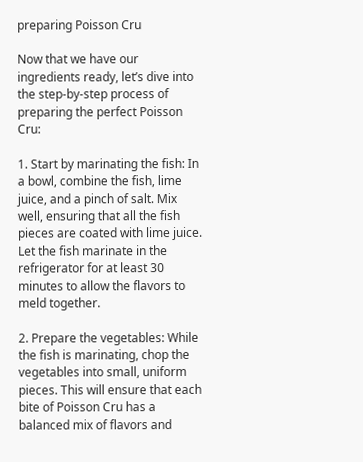preparing Poisson Cru

Now that we have our ingredients ready, let’s dive into the step-by-step process of preparing the perfect Poisson Cru:

1. Start by marinating the fish: In a bowl, combine the fish, lime juice, and a pinch of salt. Mix well, ensuring that all the fish pieces are coated with lime juice. Let the fish marinate in the refrigerator for at least 30 minutes to allow the flavors to meld together.

2. Prepare the vegetables: While the fish is marinating, chop the vegetables into small, uniform pieces. This will ensure that each bite of Poisson Cru has a balanced mix of flavors and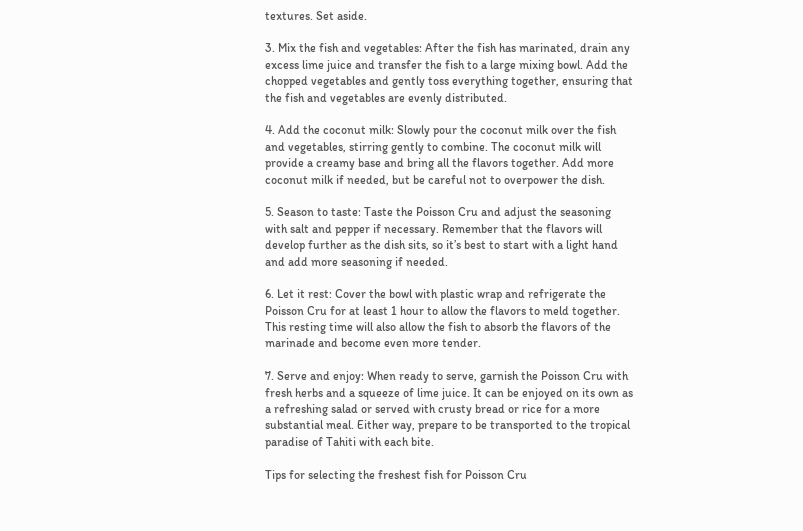textures. Set aside.

3. Mix the fish and vegetables: After the fish has marinated, drain any excess lime juice and transfer the fish to a large mixing bowl. Add the chopped vegetables and gently toss everything together, ensuring that the fish and vegetables are evenly distributed.

4. Add the coconut milk: Slowly pour the coconut milk over the fish and vegetables, stirring gently to combine. The coconut milk will provide a creamy base and bring all the flavors together. Add more coconut milk if needed, but be careful not to overpower the dish.

5. Season to taste: Taste the Poisson Cru and adjust the seasoning with salt and pepper if necessary. Remember that the flavors will develop further as the dish sits, so it’s best to start with a light hand and add more seasoning if needed.

6. Let it rest: Cover the bowl with plastic wrap and refrigerate the Poisson Cru for at least 1 hour to allow the flavors to meld together. This resting time will also allow the fish to absorb the flavors of the marinade and become even more tender.

7. Serve and enjoy: When ready to serve, garnish the Poisson Cru with fresh herbs and a squeeze of lime juice. It can be enjoyed on its own as a refreshing salad or served with crusty bread or rice for a more substantial meal. Either way, prepare to be transported to the tropical paradise of Tahiti with each bite.

Tips for selecting the freshest fish for Poisson Cru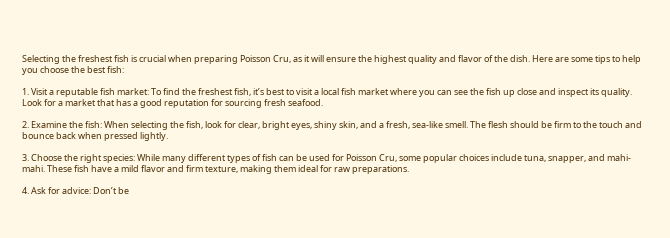Selecting the freshest fish is crucial when preparing Poisson Cru, as it will ensure the highest quality and flavor of the dish. Here are some tips to help you choose the best fish:

1. Visit a reputable fish market: To find the freshest fish, it’s best to visit a local fish market where you can see the fish up close and inspect its quality. Look for a market that has a good reputation for sourcing fresh seafood.

2. Examine the fish: When selecting the fish, look for clear, bright eyes, shiny skin, and a fresh, sea-like smell. The flesh should be firm to the touch and bounce back when pressed lightly.

3. Choose the right species: While many different types of fish can be used for Poisson Cru, some popular choices include tuna, snapper, and mahi-mahi. These fish have a mild flavor and firm texture, making them ideal for raw preparations.

4. Ask for advice: Don’t be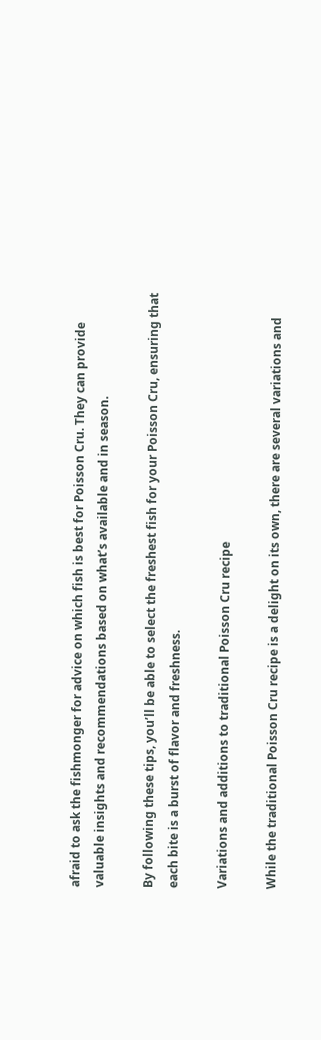afraid to ask the fishmonger for advice on which fish is best for Poisson Cru. They can provide valuable insights and recommendations based on what’s available and in season.

By following these tips, you’ll be able to select the freshest fish for your Poisson Cru, ensuring that each bite is a burst of flavor and freshness.

Variations and additions to traditional Poisson Cru recipe

While the traditional Poisson Cru recipe is a delight on its own, there are several variations and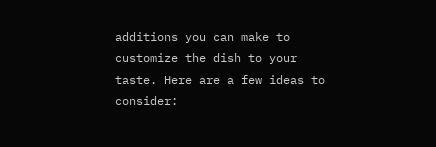additions you can make to customize the dish to your taste. Here are a few ideas to consider: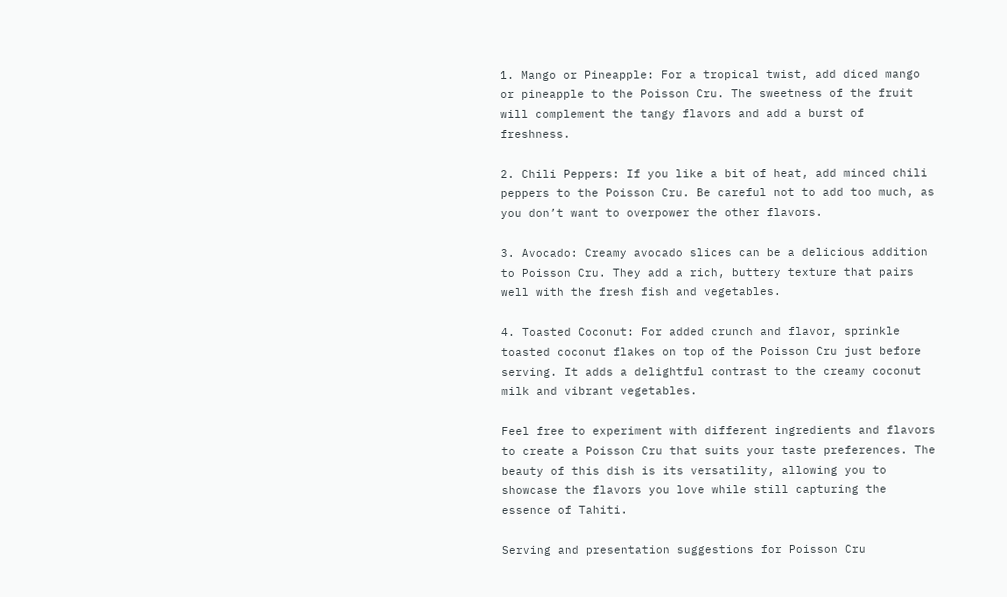1. Mango or Pineapple: For a tropical twist, add diced mango or pineapple to the Poisson Cru. The sweetness of the fruit will complement the tangy flavors and add a burst of freshness.

2. Chili Peppers: If you like a bit of heat, add minced chili peppers to the Poisson Cru. Be careful not to add too much, as you don’t want to overpower the other flavors.

3. Avocado: Creamy avocado slices can be a delicious addition to Poisson Cru. They add a rich, buttery texture that pairs well with the fresh fish and vegetables.

4. Toasted Coconut: For added crunch and flavor, sprinkle toasted coconut flakes on top of the Poisson Cru just before serving. It adds a delightful contrast to the creamy coconut milk and vibrant vegetables.

Feel free to experiment with different ingredients and flavors to create a Poisson Cru that suits your taste preferences. The beauty of this dish is its versatility, allowing you to showcase the flavors you love while still capturing the essence of Tahiti.

Serving and presentation suggestions for Poisson Cru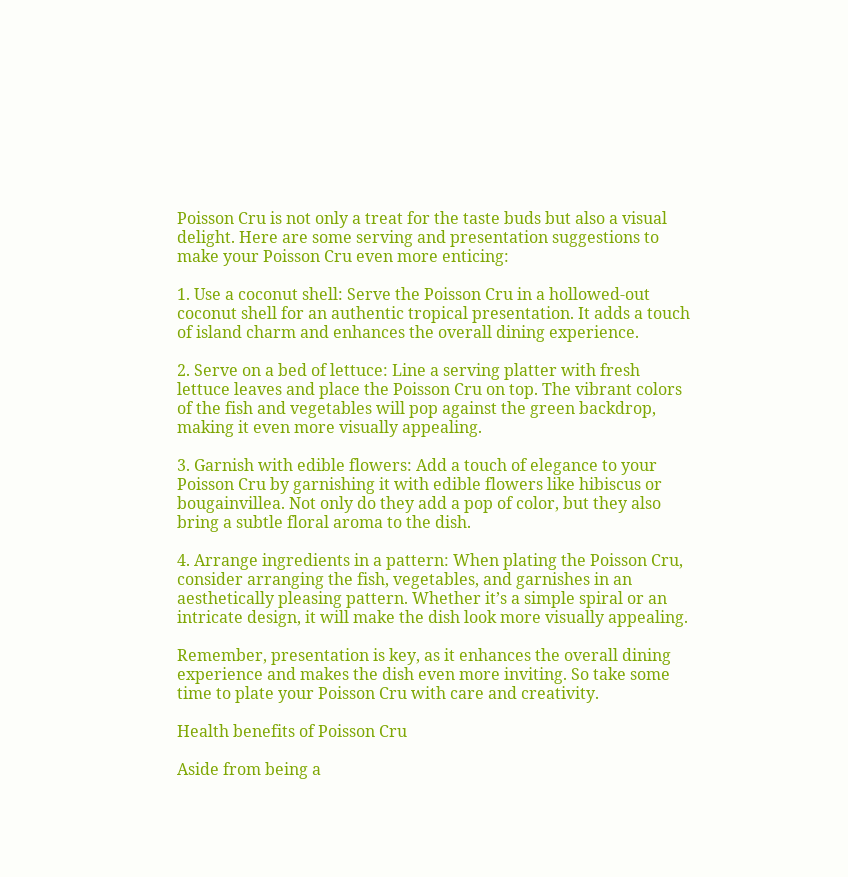Poisson Cru is not only a treat for the taste buds but also a visual delight. Here are some serving and presentation suggestions to make your Poisson Cru even more enticing:

1. Use a coconut shell: Serve the Poisson Cru in a hollowed-out coconut shell for an authentic tropical presentation. It adds a touch of island charm and enhances the overall dining experience.

2. Serve on a bed of lettuce: Line a serving platter with fresh lettuce leaves and place the Poisson Cru on top. The vibrant colors of the fish and vegetables will pop against the green backdrop, making it even more visually appealing.

3. Garnish with edible flowers: Add a touch of elegance to your Poisson Cru by garnishing it with edible flowers like hibiscus or bougainvillea. Not only do they add a pop of color, but they also bring a subtle floral aroma to the dish.

4. Arrange ingredients in a pattern: When plating the Poisson Cru, consider arranging the fish, vegetables, and garnishes in an aesthetically pleasing pattern. Whether it’s a simple spiral or an intricate design, it will make the dish look more visually appealing.

Remember, presentation is key, as it enhances the overall dining experience and makes the dish even more inviting. So take some time to plate your Poisson Cru with care and creativity.

Health benefits of Poisson Cru

Aside from being a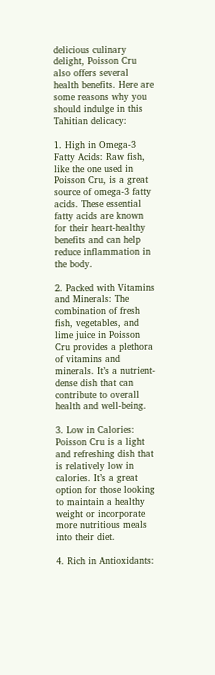delicious culinary delight, Poisson Cru also offers several health benefits. Here are some reasons why you should indulge in this Tahitian delicacy:

1. High in Omega-3 Fatty Acids: Raw fish, like the one used in Poisson Cru, is a great source of omega-3 fatty acids. These essential fatty acids are known for their heart-healthy benefits and can help reduce inflammation in the body.

2. Packed with Vitamins and Minerals: The combination of fresh fish, vegetables, and lime juice in Poisson Cru provides a plethora of vitamins and minerals. It’s a nutrient-dense dish that can contribute to overall health and well-being.

3. Low in Calories: Poisson Cru is a light and refreshing dish that is relatively low in calories. It’s a great option for those looking to maintain a healthy weight or incorporate more nutritious meals into their diet.

4. Rich in Antioxidants: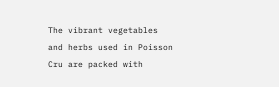The vibrant vegetables and herbs used in Poisson Cru are packed with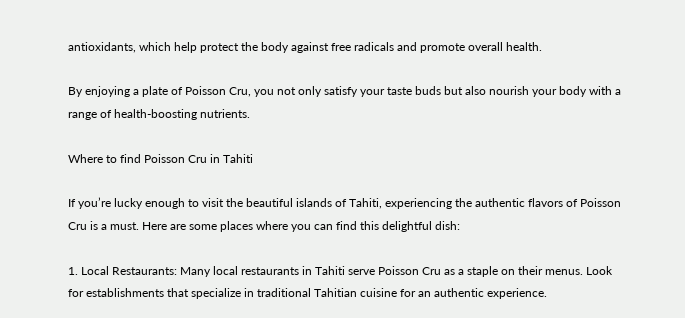antioxidants, which help protect the body against free radicals and promote overall health.

By enjoying a plate of Poisson Cru, you not only satisfy your taste buds but also nourish your body with a range of health-boosting nutrients.

Where to find Poisson Cru in Tahiti

If you’re lucky enough to visit the beautiful islands of Tahiti, experiencing the authentic flavors of Poisson Cru is a must. Here are some places where you can find this delightful dish:

1. Local Restaurants: Many local restaurants in Tahiti serve Poisson Cru as a staple on their menus. Look for establishments that specialize in traditional Tahitian cuisine for an authentic experience.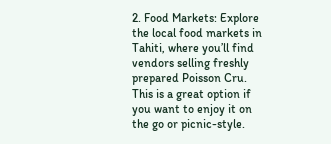2. Food Markets: Explore the local food markets in Tahiti, where you’ll find vendors selling freshly prepared Poisson Cru. This is a great option if you want to enjoy it on the go or picnic-style.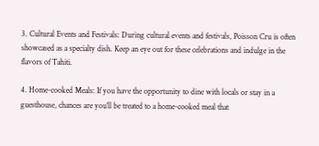3. Cultural Events and Festivals: During cultural events and festivals, Poisson Cru is often showcased as a specialty dish. Keep an eye out for these celebrations and indulge in the flavors of Tahiti.

4. Home-cooked Meals: If you have the opportunity to dine with locals or stay in a guesthouse, chances are you’ll be treated to a home-cooked meal that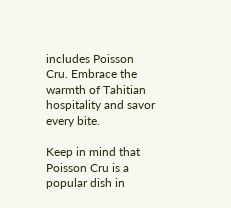includes Poisson Cru. Embrace the warmth of Tahitian hospitality and savor every bite.

Keep in mind that Poisson Cru is a popular dish in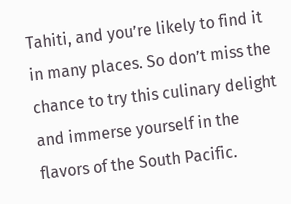Tahiti, and you’re likely to find it in many places. So don’t miss the chance to try this culinary delight and immerse yourself in the flavors of the South Pacific.